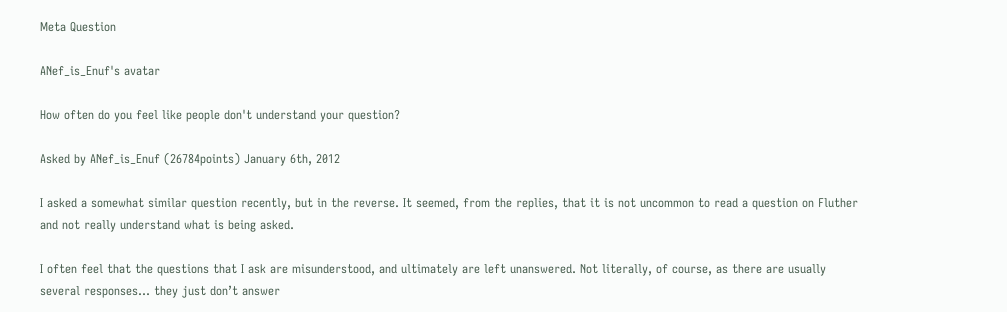Meta Question

ANef_is_Enuf's avatar

How often do you feel like people don't understand your question?

Asked by ANef_is_Enuf (26784points) January 6th, 2012

I asked a somewhat similar question recently, but in the reverse. It seemed, from the replies, that it is not uncommon to read a question on Fluther and not really understand what is being asked.

I often feel that the questions that I ask are misunderstood, and ultimately are left unanswered. Not literally, of course, as there are usually several responses… they just don’t answer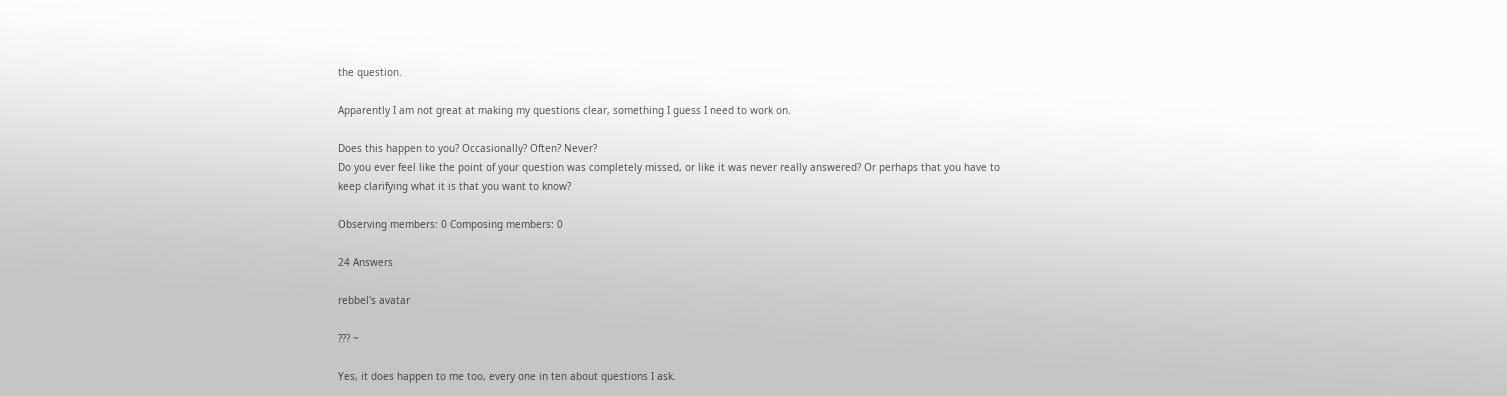the question.

Apparently I am not great at making my questions clear, something I guess I need to work on.

Does this happen to you? Occasionally? Often? Never?
Do you ever feel like the point of your question was completely missed, or like it was never really answered? Or perhaps that you have to keep clarifying what it is that you want to know?

Observing members: 0 Composing members: 0

24 Answers

rebbel's avatar

??? ~

Yes, it does happen to me too, every one in ten about questions I ask.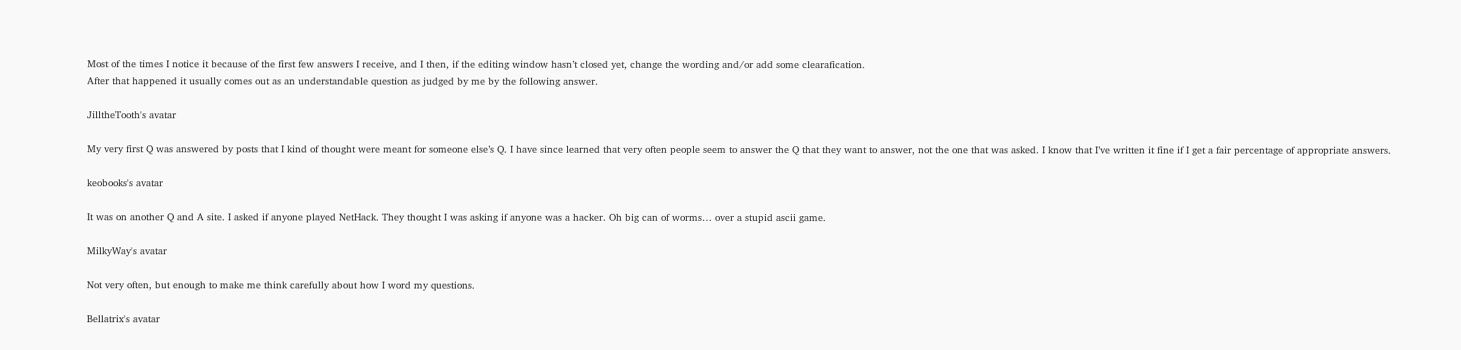Most of the times I notice it because of the first few answers I receive, and I then, if the editing window hasn’t closed yet, change the wording and/or add some clearafication.
After that happened it usually comes out as an understandable question as judged by me by the following answer.

JilltheTooth's avatar

My very first Q was answered by posts that I kind of thought were meant for someone else’s Q. I have since learned that very often people seem to answer the Q that they want to answer, not the one that was asked. I know that I’ve written it fine if I get a fair percentage of appropriate answers.

keobooks's avatar

It was on another Q and A site. I asked if anyone played NetHack. They thought I was asking if anyone was a hacker. Oh big can of worms… over a stupid ascii game.

MilkyWay's avatar

Not very often, but enough to make me think carefully about how I word my questions.

Bellatrix's avatar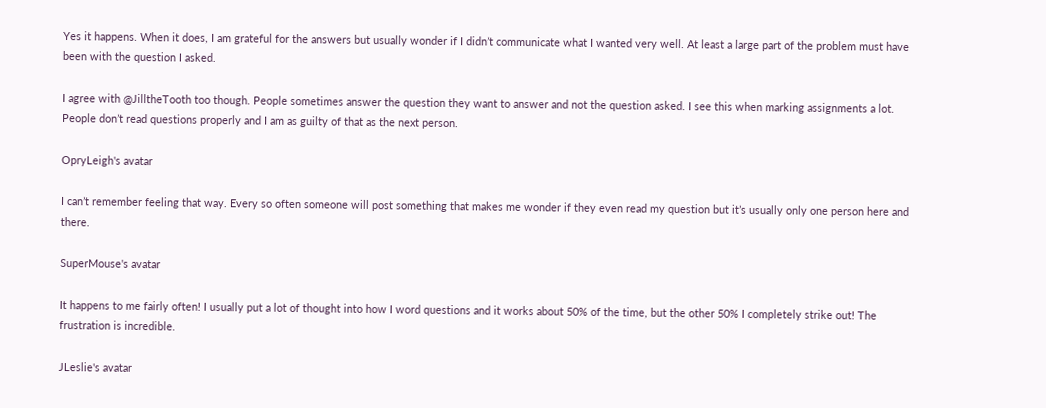Yes it happens. When it does, I am grateful for the answers but usually wonder if I didn’t communicate what I wanted very well. At least a large part of the problem must have been with the question I asked.

I agree with @JilltheTooth too though. People sometimes answer the question they want to answer and not the question asked. I see this when marking assignments a lot. People don’t read questions properly and I am as guilty of that as the next person.

OpryLeigh's avatar

I can’t remember feeling that way. Every so often someone will post something that makes me wonder if they even read my question but it’s usually only one person here and there.

SuperMouse's avatar

It happens to me fairly often! I usually put a lot of thought into how I word questions and it works about 50% of the time, but the other 50% I completely strike out! The frustration is incredible.

JLeslie's avatar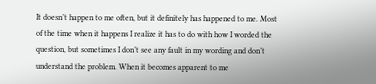It doesn’t happen to me often, but it definitely has happened to me. Most of the time when it happens I realize it has to do with how I worded the question, but sometimes I don’t see any fault in my wording and don’t understand the problem. When it becomes apparent to me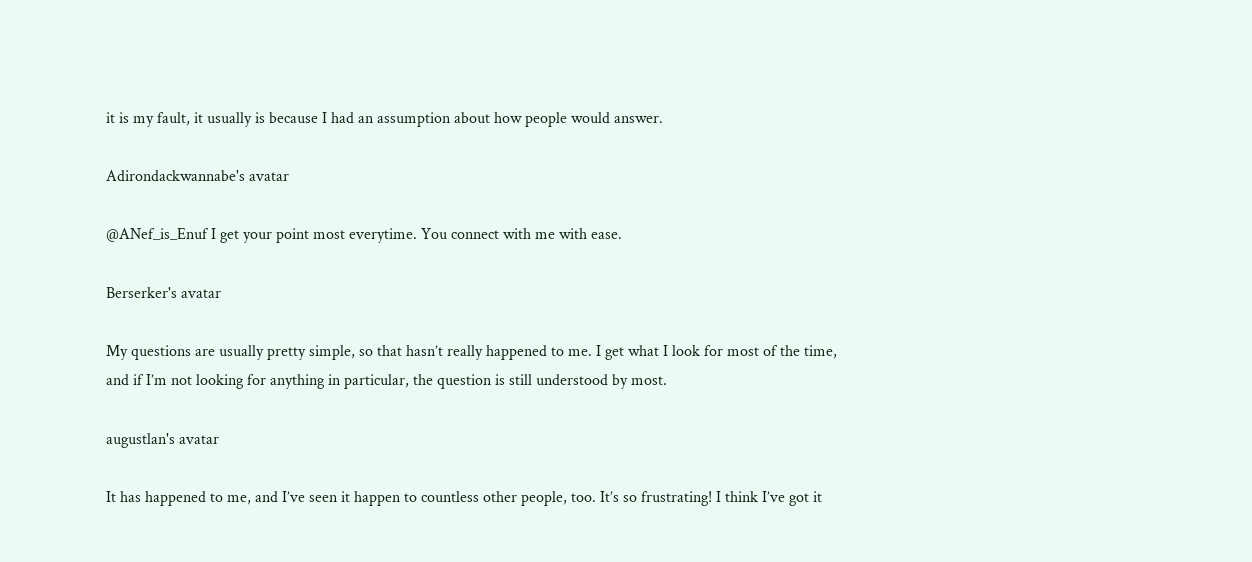it is my fault, it usually is because I had an assumption about how people would answer.

Adirondackwannabe's avatar

@ANef_is_Enuf I get your point most everytime. You connect with me with ease.

Berserker's avatar

My questions are usually pretty simple, so that hasn’t really happened to me. I get what I look for most of the time, and if I’m not looking for anything in particular, the question is still understood by most.

augustlan's avatar

It has happened to me, and I’ve seen it happen to countless other people, too. It’s so frustrating! I think I’ve got it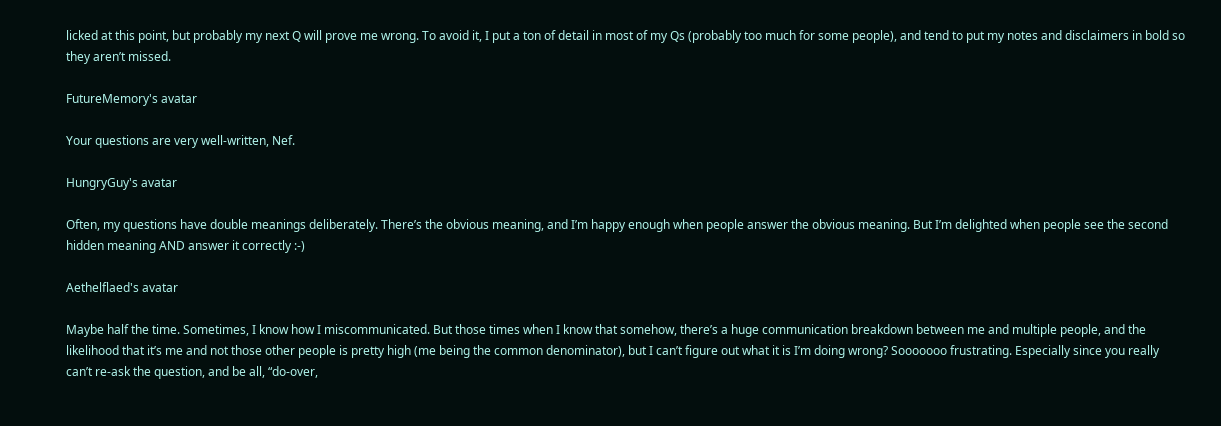licked at this point, but probably my next Q will prove me wrong. To avoid it, I put a ton of detail in most of my Qs (probably too much for some people), and tend to put my notes and disclaimers in bold so they aren’t missed.

FutureMemory's avatar

Your questions are very well-written, Nef.

HungryGuy's avatar

Often, my questions have double meanings deliberately. There’s the obvious meaning, and I’m happy enough when people answer the obvious meaning. But I’m delighted when people see the second hidden meaning AND answer it correctly :-)

Aethelflaed's avatar

Maybe half the time. Sometimes, I know how I miscommunicated. But those times when I know that somehow, there’s a huge communication breakdown between me and multiple people, and the likelihood that it’s me and not those other people is pretty high (me being the common denominator), but I can’t figure out what it is I’m doing wrong? Sooooooo frustrating. Especially since you really can’t re-ask the question, and be all, “do-over,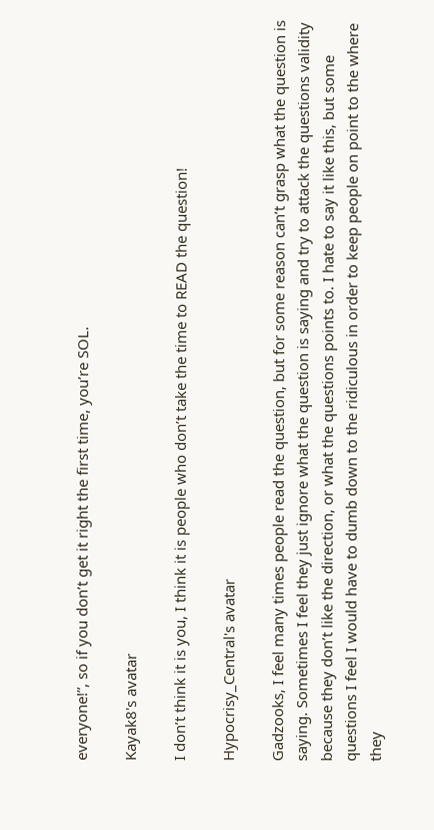everyone!”, so if you don’t get it right the first time, you’re SOL.

Kayak8's avatar

I don’t think it is you, I think it is people who don’t take the time to READ the question!

Hypocrisy_Central's avatar

Gadzooks, I feel many times people read the question, but for some reason can’t grasp what the question is saying. Sometimes I feel they just ignore what the question is saying and try to attack the questions validity because they don’t like the direction, or what the questions points to. I hate to say it like this, but some questions I feel I would have to dumb down to the ridiculous in order to keep people on point to the where they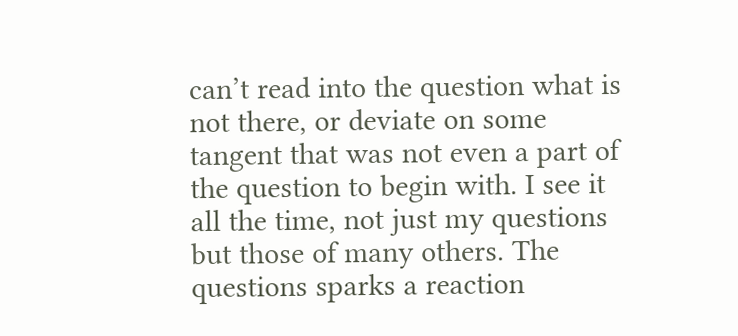can’t read into the question what is not there, or deviate on some tangent that was not even a part of the question to begin with. I see it all the time, not just my questions but those of many others. The questions sparks a reaction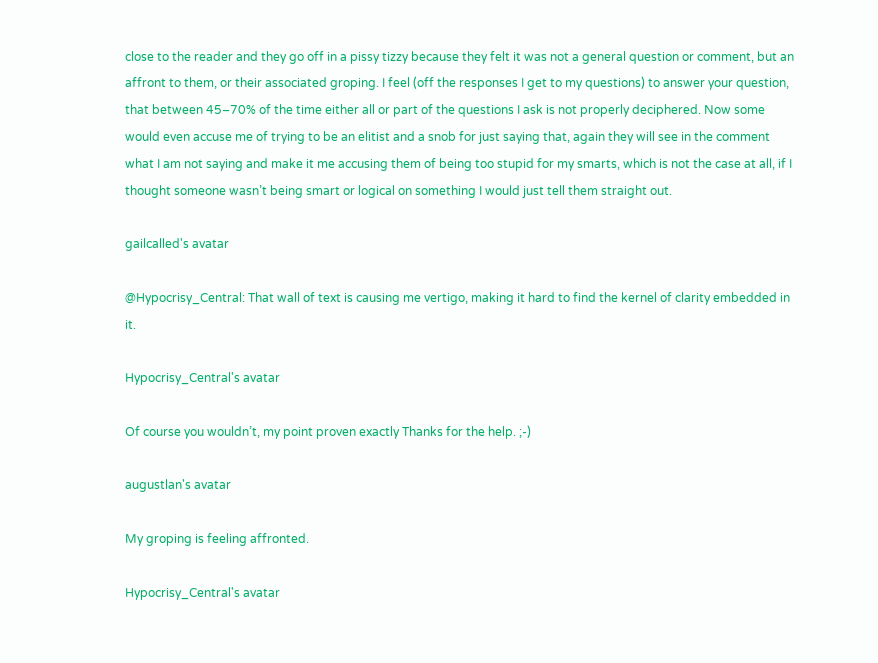close to the reader and they go off in a pissy tizzy because they felt it was not a general question or comment, but an affront to them, or their associated groping. I feel (off the responses I get to my questions) to answer your question, that between 45–70% of the time either all or part of the questions I ask is not properly deciphered. Now some would even accuse me of trying to be an elitist and a snob for just saying that, again they will see in the comment what I am not saying and make it me accusing them of being too stupid for my smarts, which is not the case at all, if I thought someone wasn’t being smart or logical on something I would just tell them straight out.

gailcalled's avatar

@Hypocrisy_Central: That wall of text is causing me vertigo, making it hard to find the kernel of clarity embedded in it.

Hypocrisy_Central's avatar

Of course you wouldn’t, my point proven exactly Thanks for the help. ;-)

augustlan's avatar

My groping is feeling affronted.

Hypocrisy_Central's avatar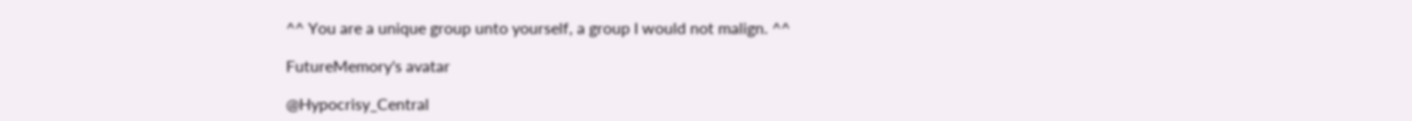^^ You are a unique group unto yourself, a group I would not malign. ^^

FutureMemory's avatar

@Hypocrisy_Central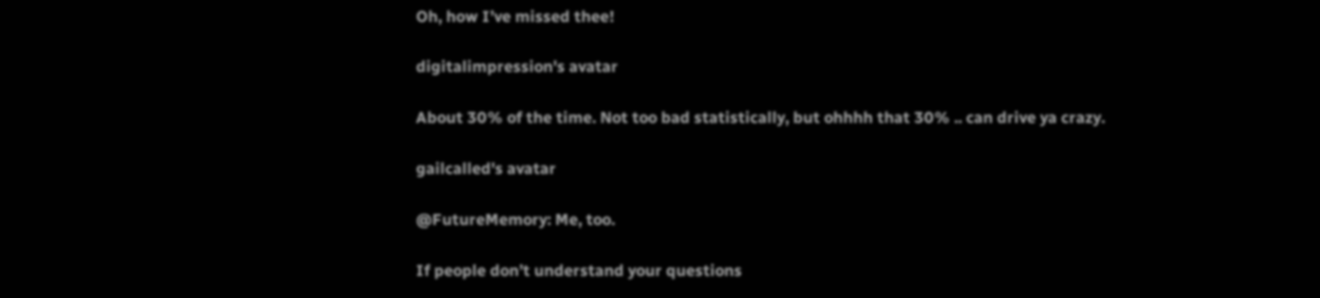Oh, how I’ve missed thee!

digitalimpression's avatar

About 30% of the time. Not too bad statistically, but ohhhh that 30% .. can drive ya crazy.

gailcalled's avatar

@FutureMemory: Me, too.

If people don’t understand your questions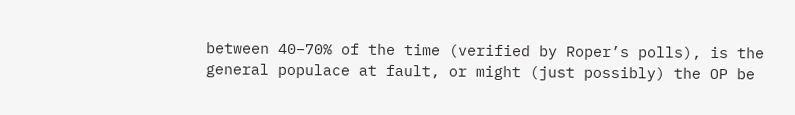between 40–70% of the time (verified by Roper’s polls), is the general populace at fault, or might (just possibly) the OP be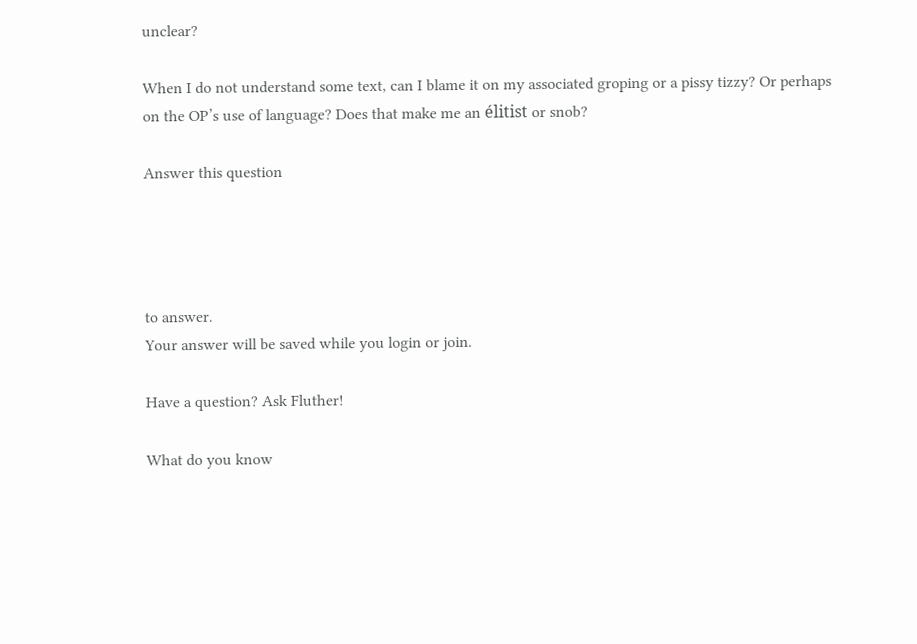unclear?

When I do not understand some text, can I blame it on my associated groping or a pissy tizzy? Or perhaps on the OP’s use of language? Does that make me an élitist or snob?

Answer this question




to answer.
Your answer will be saved while you login or join.

Have a question? Ask Fluther!

What do you know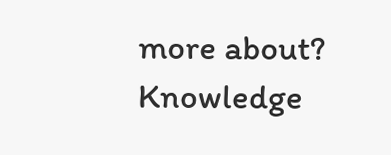more about?
Knowledge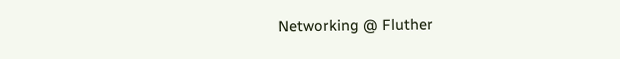Networking @ Fluther